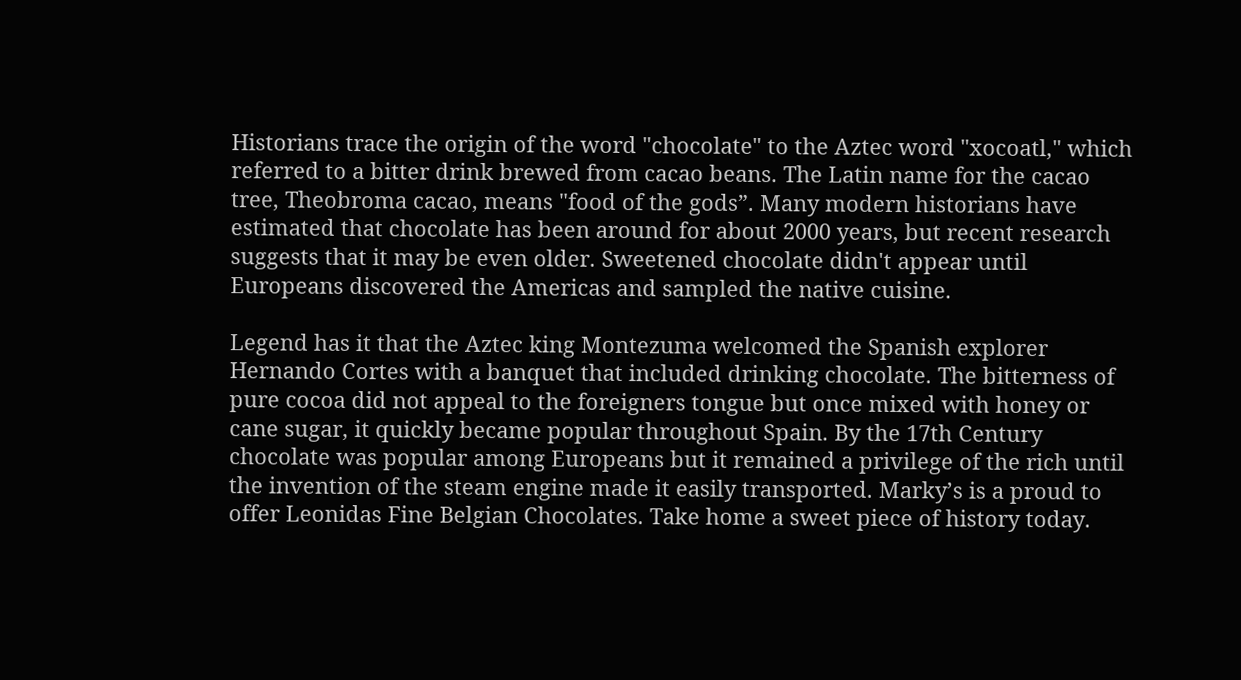Historians trace the origin of the word "chocolate" to the Aztec word "xocoatl," which referred to a bitter drink brewed from cacao beans. The Latin name for the cacao tree, Theobroma cacao, means "food of the gods”. Many modern historians have estimated that chocolate has been around for about 2000 years, but recent research suggests that it may be even older. Sweetened chocolate didn't appear until Europeans discovered the Americas and sampled the native cuisine.

Legend has it that the Aztec king Montezuma welcomed the Spanish explorer Hernando Cortes with a banquet that included drinking chocolate. The bitterness of pure cocoa did not appeal to the foreigners tongue but once mixed with honey or cane sugar, it quickly became popular throughout Spain. By the 17th Century chocolate was popular among Europeans but it remained a privilege of the rich until the invention of the steam engine made it easily transported. Marky’s is a proud to offer Leonidas Fine Belgian Chocolates. Take home a sweet piece of history today.